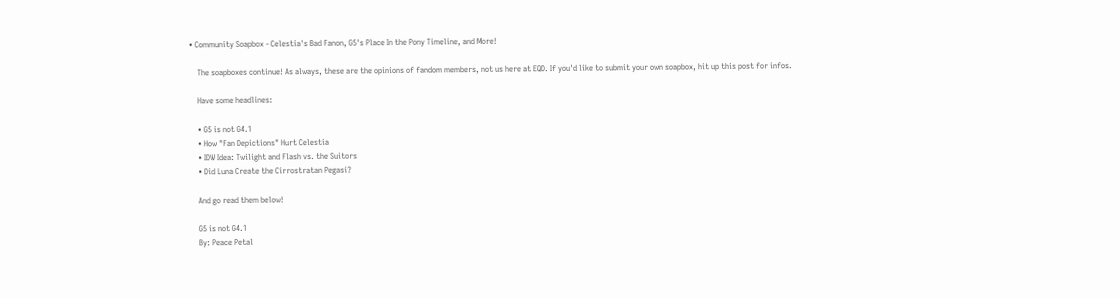• Community Soapbox - Celestia's Bad Fanon, G5's Place In the Pony Timeline, and More!

    The soapboxes continue! As always, these are the opinions of fandom members, not us here at EQD. If you'd like to submit your own soapbox, hit up this post for infos.

    Have some headlines:

    • G5 is not G4.1
    • How "Fan Depictions" Hurt Celestia
    • IDW Idea: Twilight and Flash vs. the Suitors
    • Did Luna Create the Cirrostratan Pegasi?

    And go read them below!

    G5 is not G4.1
    By: Peace Petal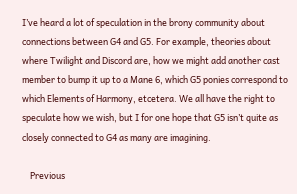I’ve heard a lot of speculation in the brony community about connections between G4 and G5. For example, theories about where Twilight and Discord are, how we might add another cast member to bump it up to a Mane 6, which G5 ponies correspond to which Elements of Harmony, etcetera. We all have the right to speculate how we wish, but I for one hope that G5 isn’t quite as closely connected to G4 as many are imagining.

    Previous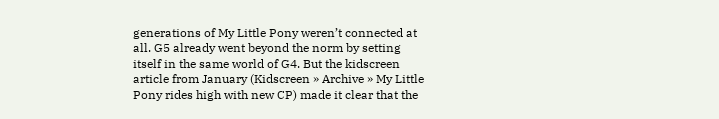generations of My Little Pony weren’t connected at all. G5 already went beyond the norm by setting itself in the same world of G4. But the kidscreen article from January (Kidscreen » Archive » My Little Pony rides high with new CP) made it clear that the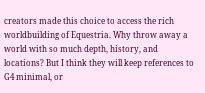creators made this choice to access the rich worldbuilding of Equestria. Why throw away a world with so much depth, history, and locations? But I think they will keep references to G4 minimal, or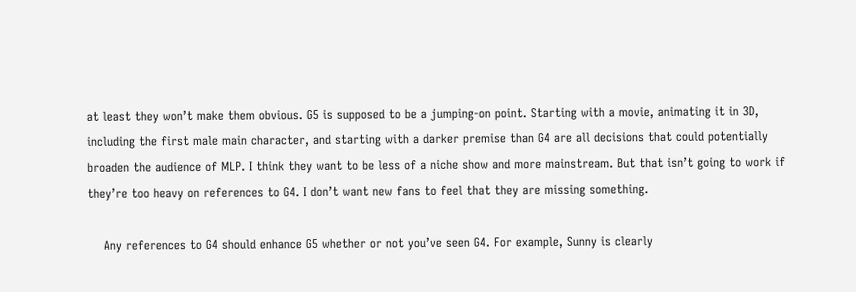at least they won’t make them obvious. G5 is supposed to be a jumping-on point. Starting with a movie, animating it in 3D, including the first male main character, and starting with a darker premise than G4 are all decisions that could potentially broaden the audience of MLP. I think they want to be less of a niche show and more mainstream. But that isn’t going to work if they’re too heavy on references to G4. I don’t want new fans to feel that they are missing something.

    Any references to G4 should enhance G5 whether or not you’ve seen G4. For example, Sunny is clearly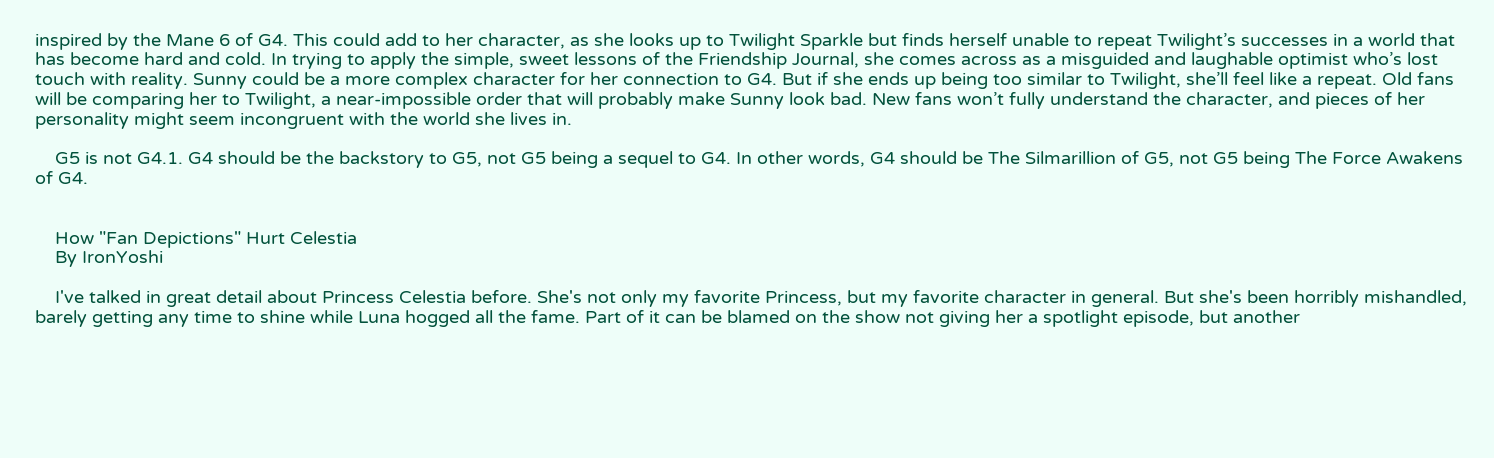inspired by the Mane 6 of G4. This could add to her character, as she looks up to Twilight Sparkle but finds herself unable to repeat Twilight’s successes in a world that has become hard and cold. In trying to apply the simple, sweet lessons of the Friendship Journal, she comes across as a misguided and laughable optimist who’s lost touch with reality. Sunny could be a more complex character for her connection to G4. But if she ends up being too similar to Twilight, she’ll feel like a repeat. Old fans will be comparing her to Twilight, a near-impossible order that will probably make Sunny look bad. New fans won’t fully understand the character, and pieces of her personality might seem incongruent with the world she lives in.

    G5 is not G4.1. G4 should be the backstory to G5, not G5 being a sequel to G4. In other words, G4 should be The Silmarillion of G5, not G5 being The Force Awakens of G4.


    How "Fan Depictions" Hurt Celestia
    By IronYoshi

    I've talked in great detail about Princess Celestia before. She's not only my favorite Princess, but my favorite character in general. But she's been horribly mishandled, barely getting any time to shine while Luna hogged all the fame. Part of it can be blamed on the show not giving her a spotlight episode, but another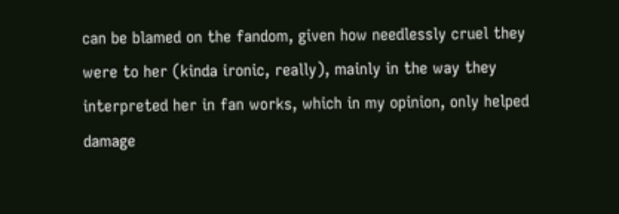can be blamed on the fandom, given how needlessly cruel they were to her (kinda ironic, really), mainly in the way they interpreted her in fan works, which in my opinion, only helped damage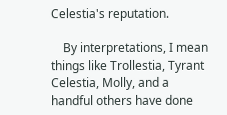Celestia's reputation.

    By interpretations, I mean things like Trollestia, Tyrant Celestia, Molly, and a handful others have done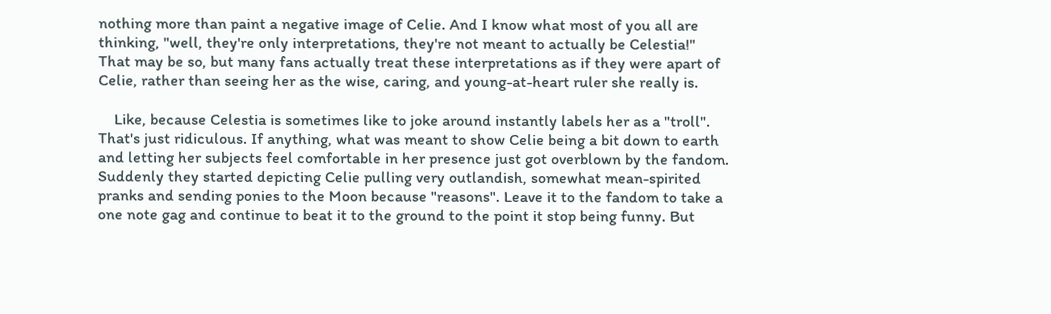nothing more than paint a negative image of Celie. And I know what most of you all are thinking, "well, they're only interpretations, they're not meant to actually be Celestia!" That may be so, but many fans actually treat these interpretations as if they were apart of Celie, rather than seeing her as the wise, caring, and young-at-heart ruler she really is.

    Like, because Celestia is sometimes like to joke around instantly labels her as a "troll". That's just ridiculous. If anything, what was meant to show Celie being a bit down to earth and letting her subjects feel comfortable in her presence just got overblown by the fandom. Suddenly they started depicting Celie pulling very outlandish, somewhat mean-spirited pranks and sending ponies to the Moon because "reasons". Leave it to the fandom to take a one note gag and continue to beat it to the ground to the point it stop being funny. But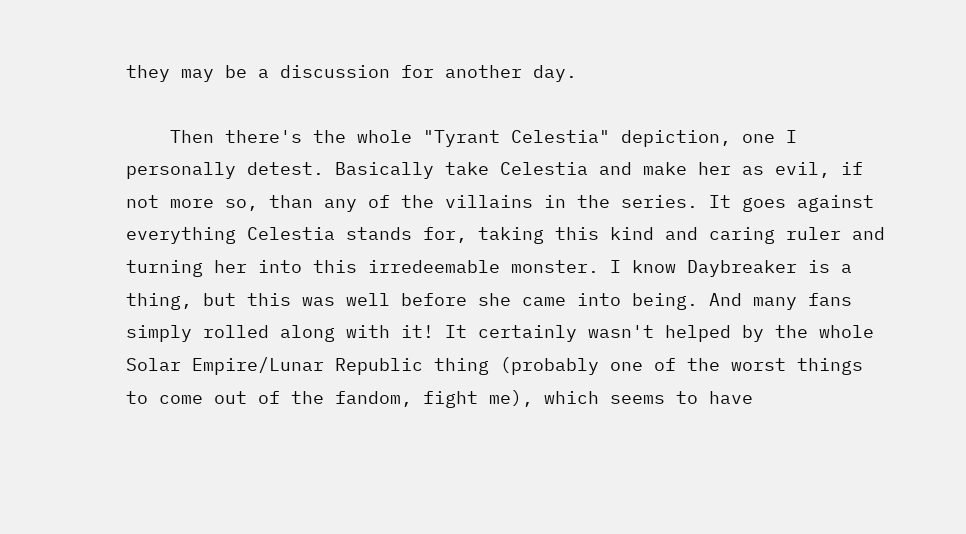they may be a discussion for another day.

    Then there's the whole "Tyrant Celestia" depiction, one I personally detest. Basically take Celestia and make her as evil, if not more so, than any of the villains in the series. It goes against everything Celestia stands for, taking this kind and caring ruler and turning her into this irredeemable monster. I know Daybreaker is a thing, but this was well before she came into being. And many fans simply rolled along with it! It certainly wasn't helped by the whole Solar Empire/Lunar Republic thing (probably one of the worst things to come out of the fandom, fight me), which seems to have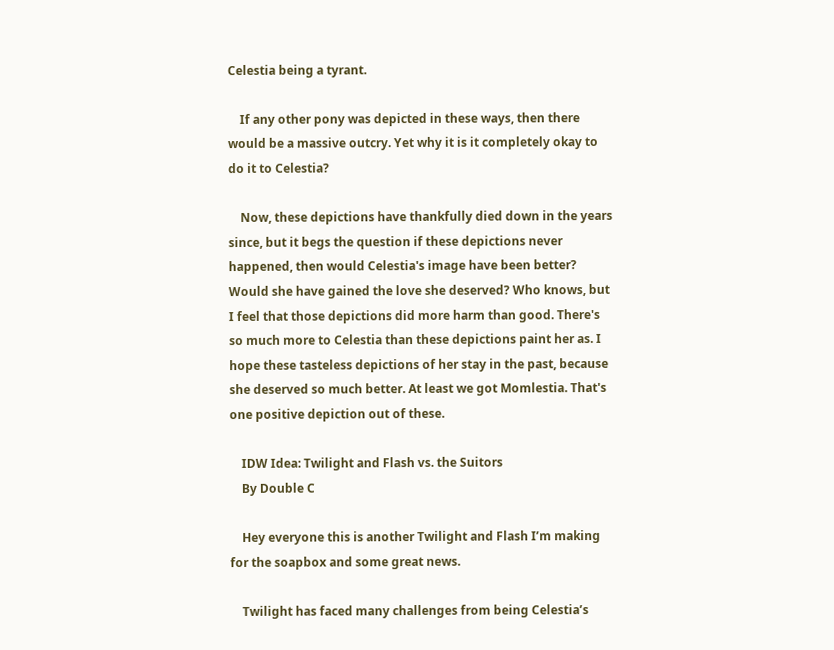Celestia being a tyrant.

    If any other pony was depicted in these ways, then there would be a massive outcry. Yet why it is it completely okay to do it to Celestia?

    Now, these depictions have thankfully died down in the years since, but it begs the question if these depictions never happened, then would Celestia's image have been better? Would she have gained the love she deserved? Who knows, but I feel that those depictions did more harm than good. There's so much more to Celestia than these depictions paint her as. I hope these tasteless depictions of her stay in the past, because she deserved so much better. At least we got Momlestia. That's one positive depiction out of these.

    IDW Idea: Twilight and Flash vs. the Suitors
    By Double C

    Hey everyone this is another Twilight and Flash I’m making for the soapbox and some great news.

    Twilight has faced many challenges from being Celestia’s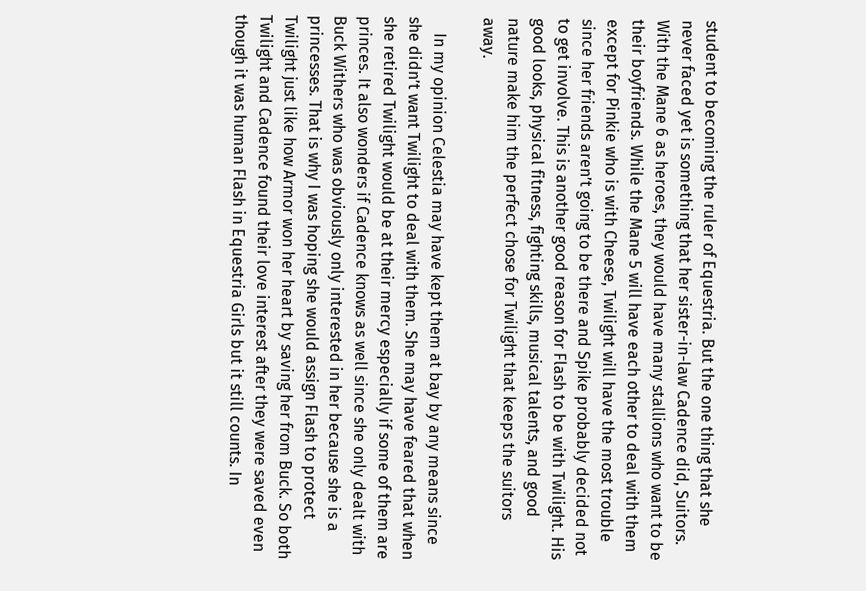student to becoming the ruler of Equestria. But the one thing that she never faced yet is something that her sister-in-law Cadence did, Suitors. With the Mane 6 as heroes, they would have many stallions who want to be their boyfriends. While the Mane 5 will have each other to deal with them except for Pinkie who is with Cheese, Twilight will have the most trouble since her friends aren’t going to be there and Spike probably decided not to get involve. This is another good reason for Flash to be with Twilight. His good looks, physical fitness, fighting skills, musical talents, and good nature make him the perfect chose for Twilight that keeps the suitors away.

    In my opinion Celestia may have kept them at bay by any means since she didn’t want Twilight to deal with them. She may have feared that when she retired Twilight would be at their mercy especially if some of them are princes. It also wonders if Cadence knows as well since she only dealt with Buck Withers who was obviously only interested in her because she is a princesses. That is why I was hoping she would assign Flash to protect Twilight just like how Armor won her heart by saving her from Buck. So both Twilight and Cadence found their love interest after they were saved even though it was human Flash in Equestria Girls but it still counts. In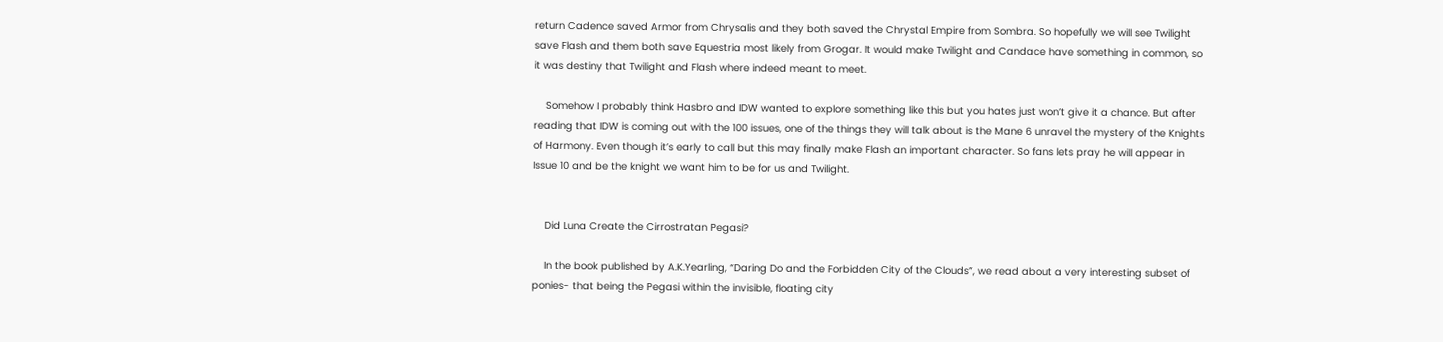return Cadence saved Armor from Chrysalis and they both saved the Chrystal Empire from Sombra. So hopefully we will see Twilight save Flash and them both save Equestria most likely from Grogar. It would make Twilight and Candace have something in common, so it was destiny that Twilight and Flash where indeed meant to meet.

    Somehow I probably think Hasbro and IDW wanted to explore something like this but you hates just won’t give it a chance. But after reading that IDW is coming out with the 100 issues, one of the things they will talk about is the Mane 6 unravel the mystery of the Knights of Harmony. Even though it’s early to call but this may finally make Flash an important character. So fans lets pray he will appear in Issue 10 and be the knight we want him to be for us and Twilight.


    Did Luna Create the Cirrostratan Pegasi?

    In the book published by A.K.Yearling, “Daring Do and the Forbidden City of the Clouds”, we read about a very interesting subset of ponies- that being the Pegasi within the invisible, floating city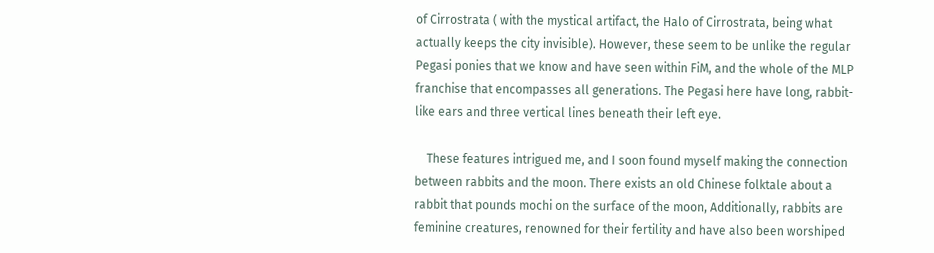of Cirrostrata ( with the mystical artifact, the Halo of Cirrostrata, being what actually keeps the city invisible). However, these seem to be unlike the regular Pegasi ponies that we know and have seen within FiM, and the whole of the MLP franchise that encompasses all generations. The Pegasi here have long, rabbit-like ears and three vertical lines beneath their left eye.

    These features intrigued me, and I soon found myself making the connection between rabbits and the moon. There exists an old Chinese folktale about a rabbit that pounds mochi on the surface of the moon, Additionally, rabbits are feminine creatures, renowned for their fertility and have also been worshiped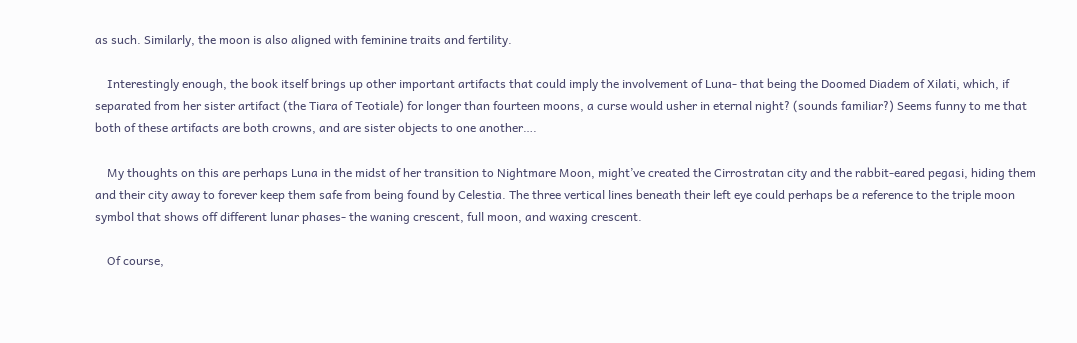as such. Similarly, the moon is also aligned with feminine traits and fertility.

    Interestingly enough, the book itself brings up other important artifacts that could imply the involvement of Luna- that being the Doomed Diadem of Xilati, which, if separated from her sister artifact (the Tiara of Teotiale) for longer than fourteen moons, a curse would usher in eternal night? (sounds familiar?) Seems funny to me that both of these artifacts are both crowns, and are sister objects to one another….

    My thoughts on this are perhaps Luna in the midst of her transition to Nightmare Moon, might’ve created the Cirrostratan city and the rabbit-eared pegasi, hiding them and their city away to forever keep them safe from being found by Celestia. The three vertical lines beneath their left eye could perhaps be a reference to the triple moon symbol that shows off different lunar phases- the waning crescent, full moon, and waxing crescent.

    Of course,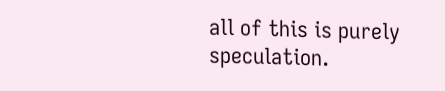all of this is purely speculation.